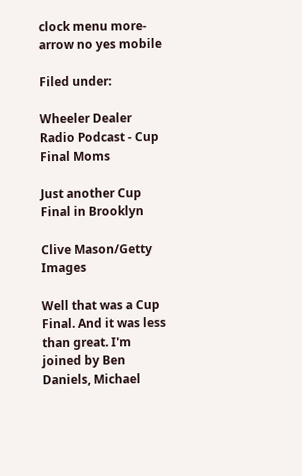clock menu more-arrow no yes mobile

Filed under:

Wheeler Dealer Radio Podcast - Cup Final Moms

Just another Cup Final in Brooklyn

Clive Mason/Getty Images

Well that was a Cup Final. And it was less than great. I'm joined by Ben Daniels, Michael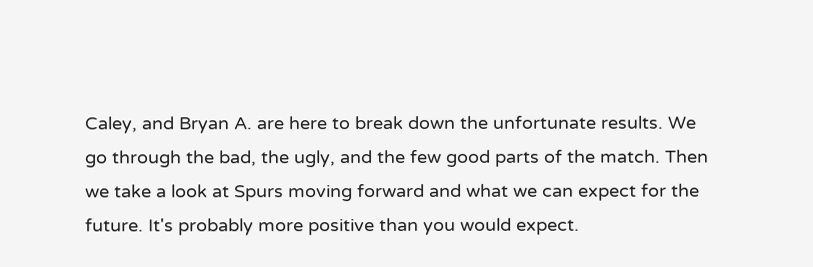Caley, and Bryan A. are here to break down the unfortunate results. We go through the bad, the ugly, and the few good parts of the match. Then we take a look at Spurs moving forward and what we can expect for the future. It's probably more positive than you would expect.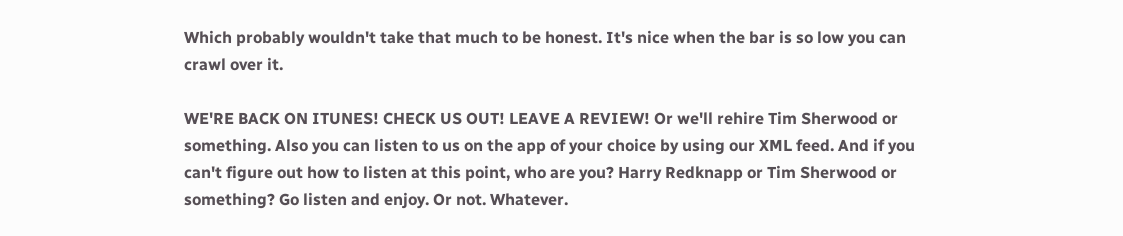Which probably wouldn't take that much to be honest. It's nice when the bar is so low you can crawl over it.

WE'RE BACK ON ITUNES! CHECK US OUT! LEAVE A REVIEW! Or we'll rehire Tim Sherwood or something. Also you can listen to us on the app of your choice by using our XML feed. And if you can't figure out how to listen at this point, who are you? Harry Redknapp or Tim Sherwood or something? Go listen and enjoy. Or not. Whatever.